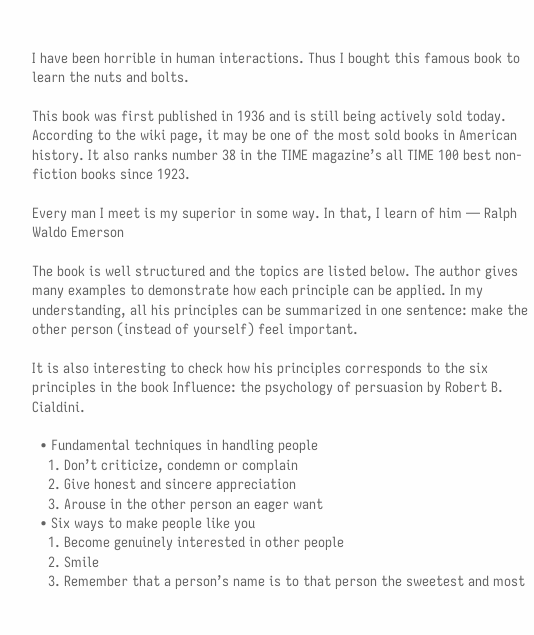I have been horrible in human interactions. Thus I bought this famous book to learn the nuts and bolts.

This book was first published in 1936 and is still being actively sold today. According to the wiki page, it may be one of the most sold books in American history. It also ranks number 38 in the TIME magazine’s all TIME 100 best non-fiction books since 1923.

Every man I meet is my superior in some way. In that, I learn of him — Ralph Waldo Emerson

The book is well structured and the topics are listed below. The author gives many examples to demonstrate how each principle can be applied. In my understanding, all his principles can be summarized in one sentence: make the other person (instead of yourself) feel important.

It is also interesting to check how his principles corresponds to the six principles in the book Influence: the psychology of persuasion by Robert B. Cialdini.

  • Fundamental techniques in handling people
    1. Don’t criticize, condemn or complain
    2. Give honest and sincere appreciation
    3. Arouse in the other person an eager want
  • Six ways to make people like you
    1. Become genuinely interested in other people
    2. Smile
    3. Remember that a person’s name is to that person the sweetest and most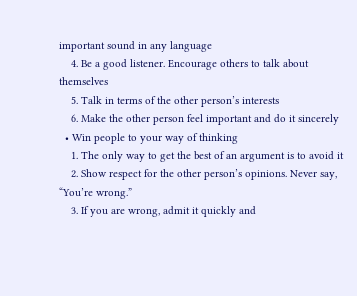important sound in any language
    4. Be a good listener. Encourage others to talk about themselves
    5. Talk in terms of the other person’s interests
    6. Make the other person feel important and do it sincerely
  • Win people to your way of thinking
    1. The only way to get the best of an argument is to avoid it
    2. Show respect for the other person’s opinions. Never say, “You’re wrong.”
    3. If you are wrong, admit it quickly and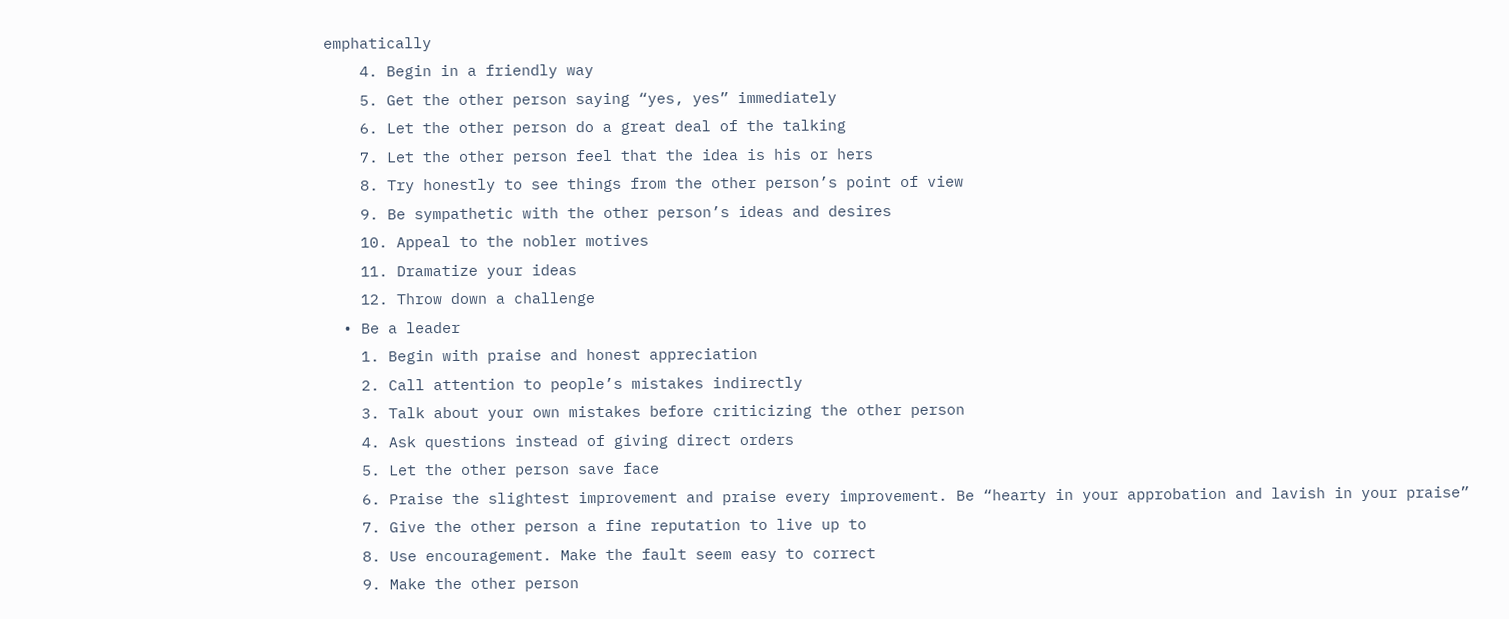emphatically
    4. Begin in a friendly way
    5. Get the other person saying “yes, yes” immediately
    6. Let the other person do a great deal of the talking
    7. Let the other person feel that the idea is his or hers
    8. Try honestly to see things from the other person’s point of view
    9. Be sympathetic with the other person’s ideas and desires
    10. Appeal to the nobler motives
    11. Dramatize your ideas
    12. Throw down a challenge
  • Be a leader
    1. Begin with praise and honest appreciation
    2. Call attention to people’s mistakes indirectly
    3. Talk about your own mistakes before criticizing the other person
    4. Ask questions instead of giving direct orders
    5. Let the other person save face
    6. Praise the slightest improvement and praise every improvement. Be “hearty in your approbation and lavish in your praise”
    7. Give the other person a fine reputation to live up to
    8. Use encouragement. Make the fault seem easy to correct
    9. Make the other person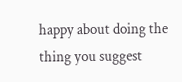happy about doing the thing you suggest